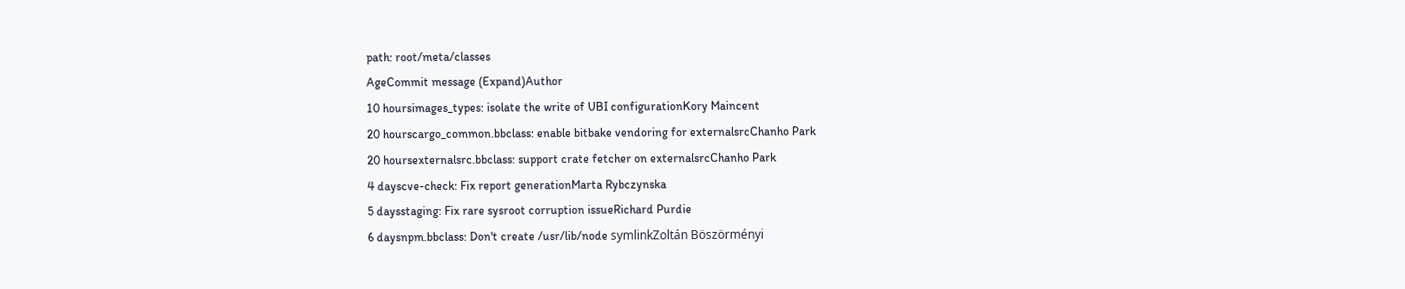path: root/meta/classes
AgeCommit message (Expand)Author
10 hoursimages_types: isolate the write of UBI configurationKory Maincent
20 hourscargo_common.bbclass: enable bitbake vendoring for externalsrcChanho Park
20 hoursexternalsrc.bbclass: support crate fetcher on externalsrcChanho Park
4 dayscve-check: Fix report generationMarta Rybczynska
5 daysstaging: Fix rare sysroot corruption issueRichard Purdie
6 daysnpm.bbclass: Don't create /usr/lib/node symlinkZoltán Böszörményi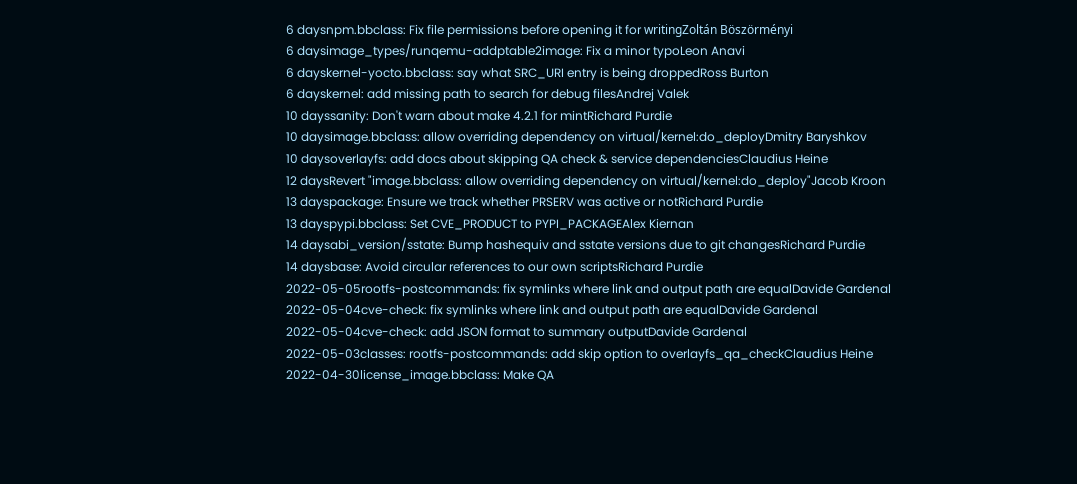6 daysnpm.bbclass: Fix file permissions before opening it for writingZoltán Böszörményi
6 daysimage_types/runqemu-addptable2image: Fix a minor typoLeon Anavi
6 dayskernel-yocto.bbclass: say what SRC_URI entry is being droppedRoss Burton
6 dayskernel: add missing path to search for debug filesAndrej Valek
10 dayssanity: Don't warn about make 4.2.1 for mintRichard Purdie
10 daysimage.bbclass: allow overriding dependency on virtual/kernel:do_deployDmitry Baryshkov
10 daysoverlayfs: add docs about skipping QA check & service dependenciesClaudius Heine
12 daysRevert "image.bbclass: allow overriding dependency on virtual/kernel:do_deploy"Jacob Kroon
13 dayspackage: Ensure we track whether PRSERV was active or notRichard Purdie
13 dayspypi.bbclass: Set CVE_PRODUCT to PYPI_PACKAGEAlex Kiernan
14 daysabi_version/sstate: Bump hashequiv and sstate versions due to git changesRichard Purdie
14 daysbase: Avoid circular references to our own scriptsRichard Purdie
2022-05-05rootfs-postcommands: fix symlinks where link and output path are equalDavide Gardenal
2022-05-04cve-check: fix symlinks where link and output path are equalDavide Gardenal
2022-05-04cve-check: add JSON format to summary outputDavide Gardenal
2022-05-03classes: rootfs-postcommands: add skip option to overlayfs_qa_checkClaudius Heine
2022-04-30license_image.bbclass: Make QA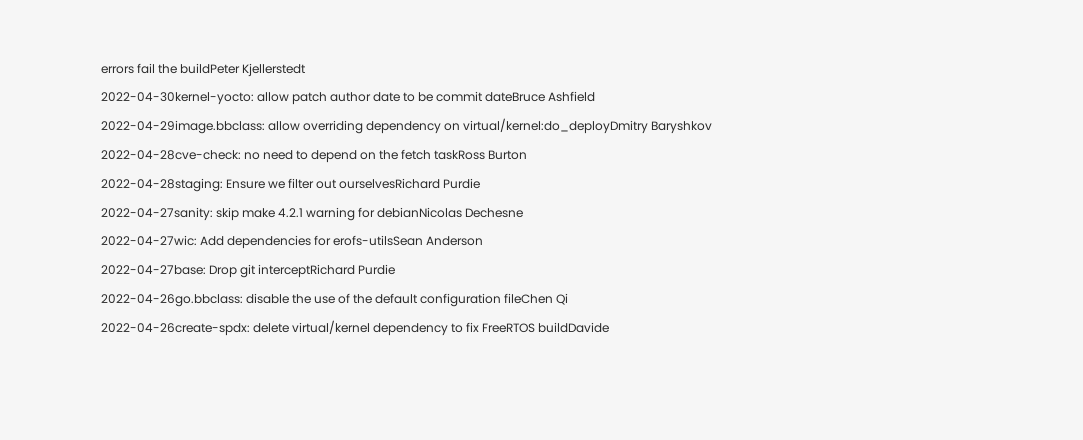errors fail the buildPeter Kjellerstedt
2022-04-30kernel-yocto: allow patch author date to be commit dateBruce Ashfield
2022-04-29image.bbclass: allow overriding dependency on virtual/kernel:do_deployDmitry Baryshkov
2022-04-28cve-check: no need to depend on the fetch taskRoss Burton
2022-04-28staging: Ensure we filter out ourselvesRichard Purdie
2022-04-27sanity: skip make 4.2.1 warning for debianNicolas Dechesne
2022-04-27wic: Add dependencies for erofs-utilsSean Anderson
2022-04-27base: Drop git interceptRichard Purdie
2022-04-26go.bbclass: disable the use of the default configuration fileChen Qi
2022-04-26create-spdx: delete virtual/kernel dependency to fix FreeRTOS buildDavide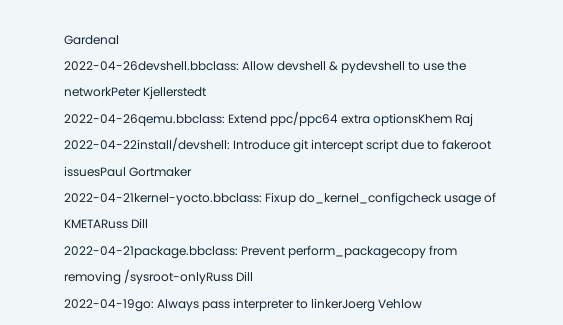Gardenal
2022-04-26devshell.bbclass: Allow devshell & pydevshell to use the networkPeter Kjellerstedt
2022-04-26qemu.bbclass: Extend ppc/ppc64 extra optionsKhem Raj
2022-04-22install/devshell: Introduce git intercept script due to fakeroot issuesPaul Gortmaker
2022-04-21kernel-yocto.bbclass: Fixup do_kernel_configcheck usage of KMETARuss Dill
2022-04-21package.bbclass: Prevent perform_packagecopy from removing /sysroot-onlyRuss Dill
2022-04-19go: Always pass interpreter to linkerJoerg Vehlow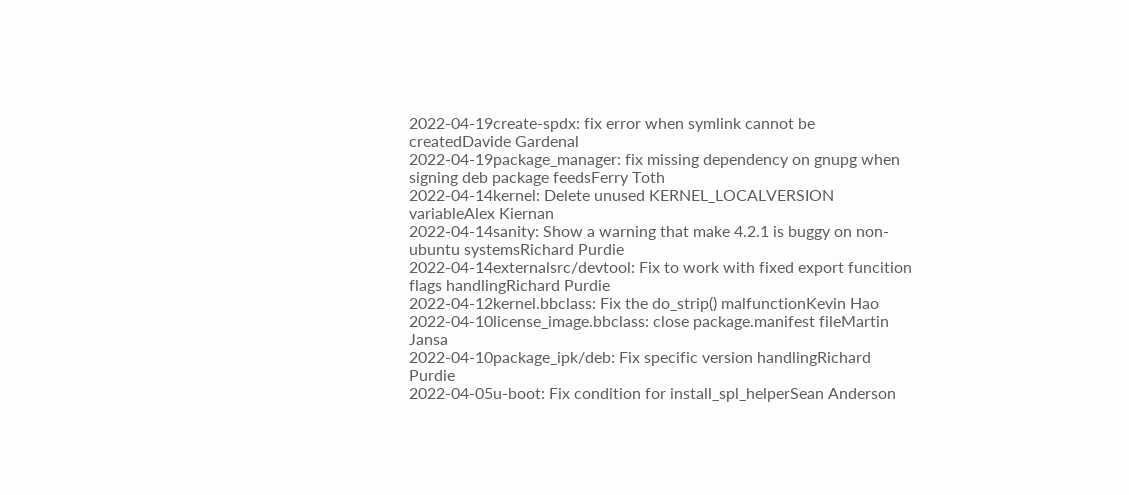2022-04-19create-spdx: fix error when symlink cannot be createdDavide Gardenal
2022-04-19package_manager: fix missing dependency on gnupg when signing deb package feedsFerry Toth
2022-04-14kernel: Delete unused KERNEL_LOCALVERSION variableAlex Kiernan
2022-04-14sanity: Show a warning that make 4.2.1 is buggy on non-ubuntu systemsRichard Purdie
2022-04-14externalsrc/devtool: Fix to work with fixed export funcition flags handlingRichard Purdie
2022-04-12kernel.bbclass: Fix the do_strip() malfunctionKevin Hao
2022-04-10license_image.bbclass: close package.manifest fileMartin Jansa
2022-04-10package_ipk/deb: Fix specific version handlingRichard Purdie
2022-04-05u-boot: Fix condition for install_spl_helperSean Anderson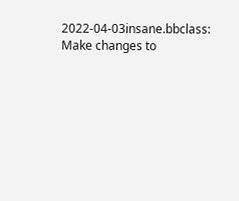2022-04-03insane.bbclass: Make changes to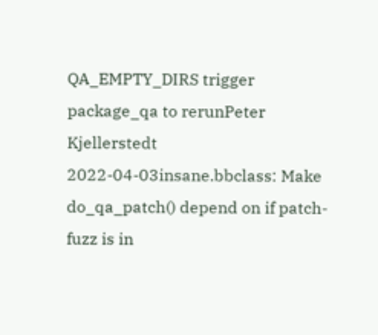QA_EMPTY_DIRS trigger package_qa to rerunPeter Kjellerstedt
2022-04-03insane.bbclass: Make do_qa_patch() depend on if patch-fuzz is in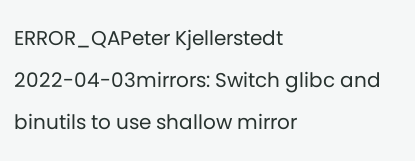ERROR_QAPeter Kjellerstedt
2022-04-03mirrors: Switch glibc and binutils to use shallow mirror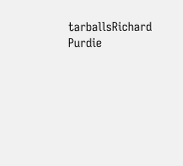tarballsRichard Purdie